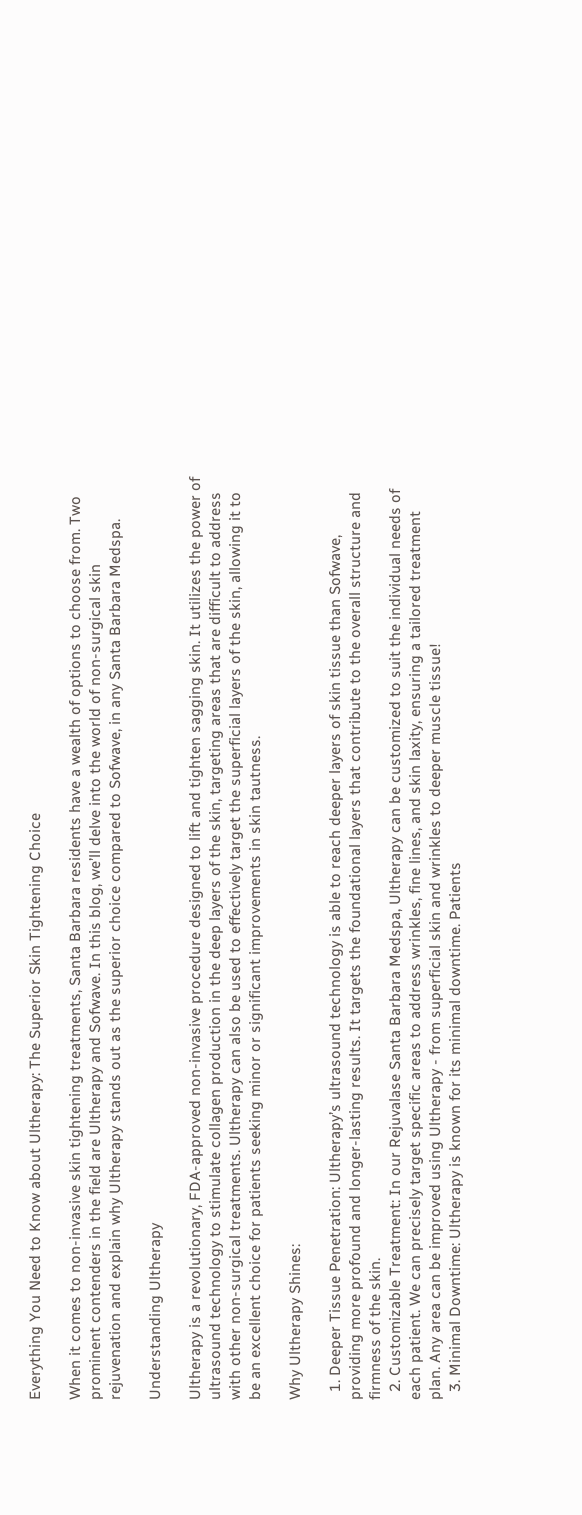Everything You Need to Know about Ultherapy: The Superior Skin Tightening Choice

When it comes to non-invasive skin tightening treatments, Santa Barbara residents have a wealth of options to choose from. Two prominent contenders in the field are Ultherapy and Sofwave. In this blog, we’ll delve into the world of non-surgical skin rejuvenation and explain why Ultherapy stands out as the superior choice compared to Sofwave, in any Santa Barbara Medspa.

Understanding Ultherapy

Ultherapy is a revolutionary, FDA-approved non-invasive procedure designed to lift and tighten sagging skin. It utilizes the power of ultrasound technology to stimulate collagen production in the deep layers of the skin, targeting areas that are difficult to address with other non-surgical treatments. Ultherapy can also be used to effectively target the superficial layers of the skin, allowing it to be an excellent choice for patients seeking minor or significant improvements in skin tautness.

Why Ultherapy Shines:

  1. Deeper Tissue Penetration: Ultherapy’s ultrasound technology is able to reach deeper layers of skin tissue than Sofwave, providing more profound and longer-lasting results. It targets the foundational layers that contribute to the overall structure and firmness of the skin.
  2. Customizable Treatment: In our Rejuvalase Santa Barbara Medspa, Ultherapy can be customized to suit the individual needs of each patient. We can precisely target specific areas to address wrinkles, fine lines, and skin laxity, ensuring a tailored treatment plan. Any area can be improved using Ultherapy - from superficial skin and wrinkles to deeper muscle tissue!
  3. Minimal Downtime: Ultherapy is known for its minimal downtime. Patients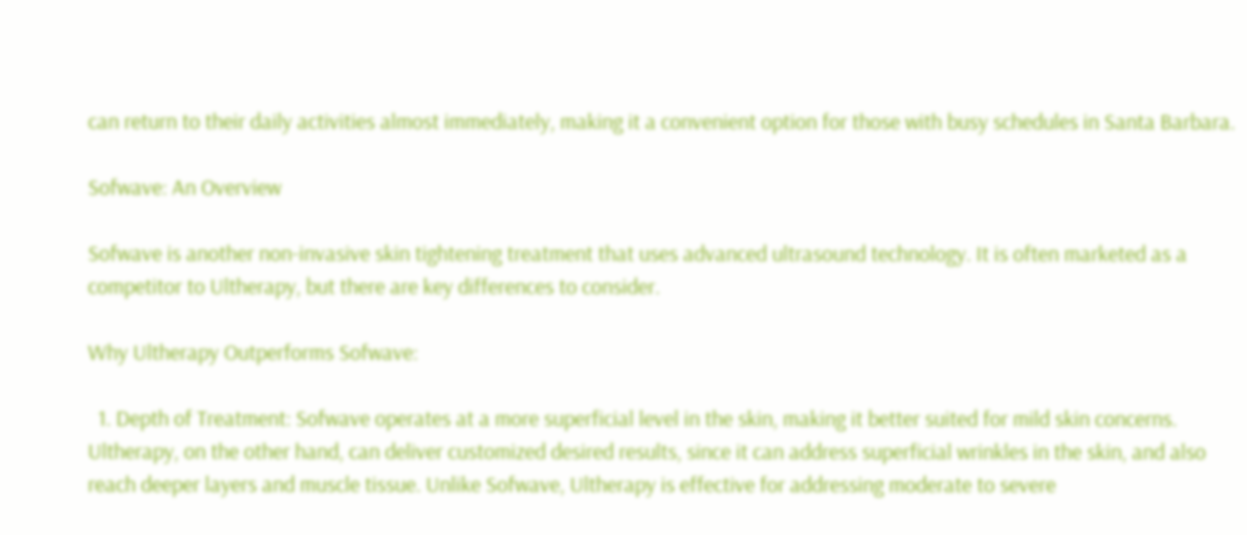can return to their daily activities almost immediately, making it a convenient option for those with busy schedules in Santa Barbara.

Sofwave: An Overview

Sofwave is another non-invasive skin tightening treatment that uses advanced ultrasound technology. It is often marketed as a competitor to Ultherapy, but there are key differences to consider.

Why Ultherapy Outperforms Sofwave:

  1. Depth of Treatment: Sofwave operates at a more superficial level in the skin, making it better suited for mild skin concerns. Ultherapy, on the other hand, can deliver customized desired results, since it can address superficial wrinkles in the skin, and also reach deeper layers and muscle tissue. Unlike Sofwave, Ultherapy is effective for addressing moderate to severe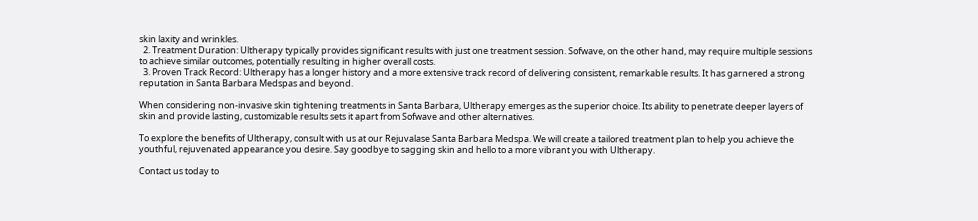skin laxity and wrinkles.
  2. Treatment Duration: Ultherapy typically provides significant results with just one treatment session. Sofwave, on the other hand, may require multiple sessions to achieve similar outcomes, potentially resulting in higher overall costs.
  3. Proven Track Record: Ultherapy has a longer history and a more extensive track record of delivering consistent, remarkable results. It has garnered a strong reputation in Santa Barbara Medspas and beyond.

When considering non-invasive skin tightening treatments in Santa Barbara, Ultherapy emerges as the superior choice. Its ability to penetrate deeper layers of skin and provide lasting, customizable results sets it apart from Sofwave and other alternatives.

To explore the benefits of Ultherapy, consult with us at our Rejuvalase Santa Barbara Medspa. We will create a tailored treatment plan to help you achieve the youthful, rejuvenated appearance you desire. Say goodbye to sagging skin and hello to a more vibrant you with Ultherapy.

Contact us today to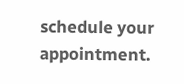schedule your appointment.